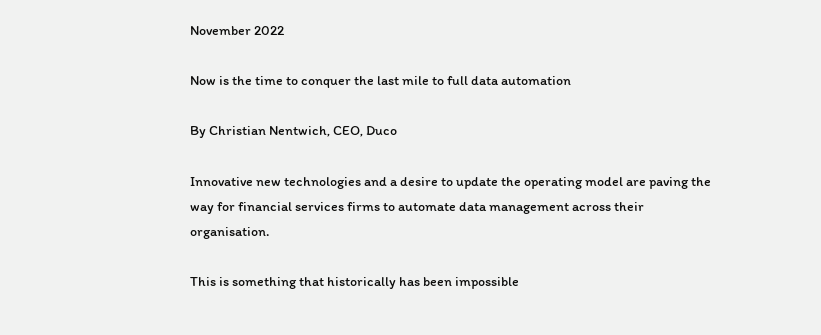November 2022

Now is the time to conquer the last mile to full data automation

By Christian Nentwich, CEO, Duco

Innovative new technologies and a desire to update the operating model are paving the way for financial services firms to automate data management across their organisation.

This is something that historically has been impossible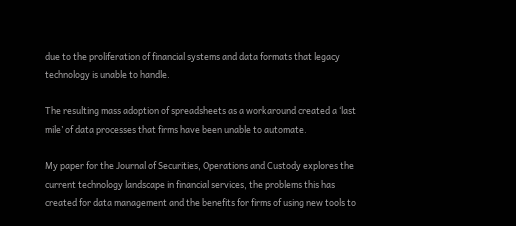due to the proliferation of financial systems and data formats that legacy technology is unable to handle.

The resulting mass adoption of spreadsheets as a workaround created a ‘last mile’ of data processes that firms have been unable to automate.

My paper for the Journal of Securities, Operations and Custody explores the current technology landscape in financial services, the problems this has created for data management and the benefits for firms of using new tools to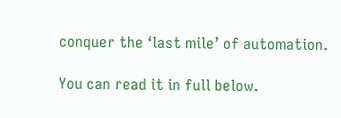conquer the ‘last mile’ of automation.

You can read it in full below.